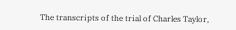The transcripts of the trial of Charles Taylor,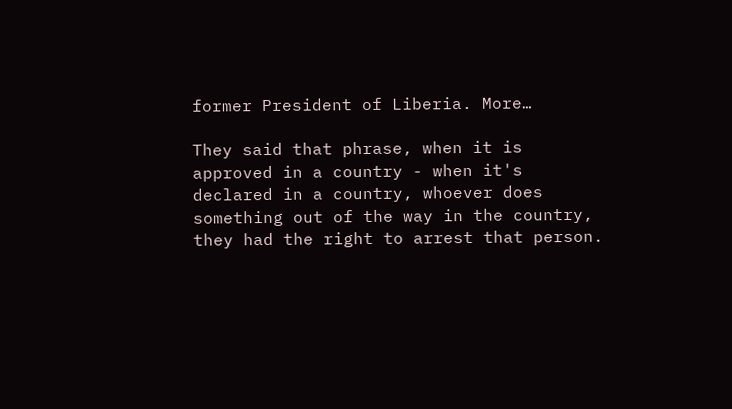former President of Liberia. More…

They said that phrase, when it is approved in a country - when it's declared in a country, whoever does something out of the way in the country, they had the right to arrest that person.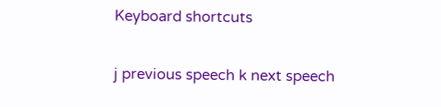Keyboard shortcuts

j previous speech k next speech